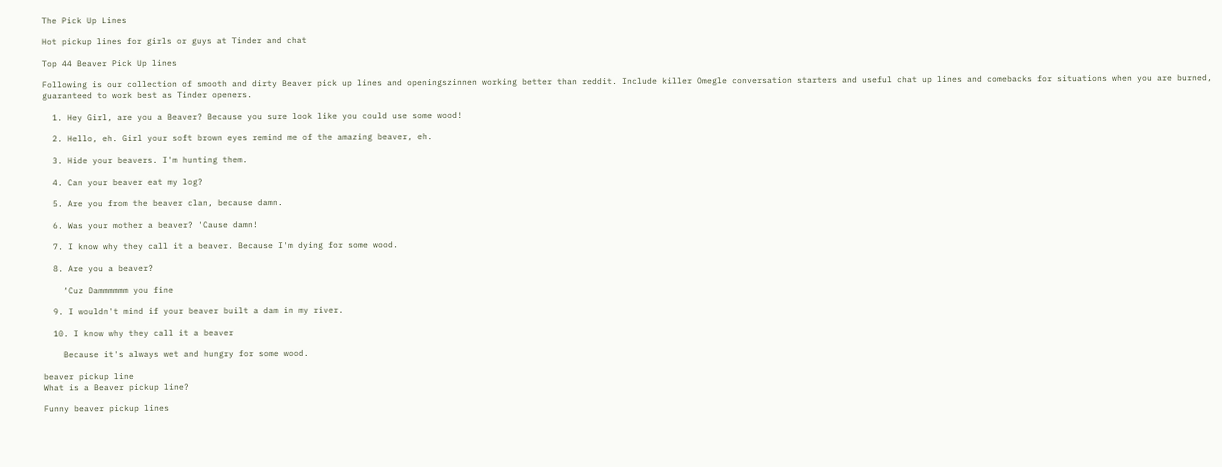The Pick Up Lines

Hot pickup lines for girls or guys at Tinder and chat

Top 44 Beaver Pick Up lines

Following is our collection of smooth and dirty Beaver pick up lines and openingszinnen working better than reddit. Include killer Omegle conversation starters and useful chat up lines and comebacks for situations when you are burned, guaranteed to work best as Tinder openers.

  1. Hey Girl, are you a Beaver? Because you sure look like you could use some wood!

  2. Hello, eh. Girl your soft brown eyes remind me of the amazing beaver, eh.

  3. Hide your beavers. I'm hunting them.

  4. Can your beaver eat my log?

  5. Are you from the beaver clan, because damn.

  6. Was your mother a beaver? 'Cause damn!

  7. I know why they call it a beaver. Because I'm dying for some wood.

  8. Are you a beaver?

    ‘Cuz Dammmmmm you fine

  9. I wouldn't mind if your beaver built a dam in my river.

  10. I know why they call it a beaver

    Because it's always wet and hungry for some wood.

beaver pickup line
What is a Beaver pickup line?

Funny beaver pickup lines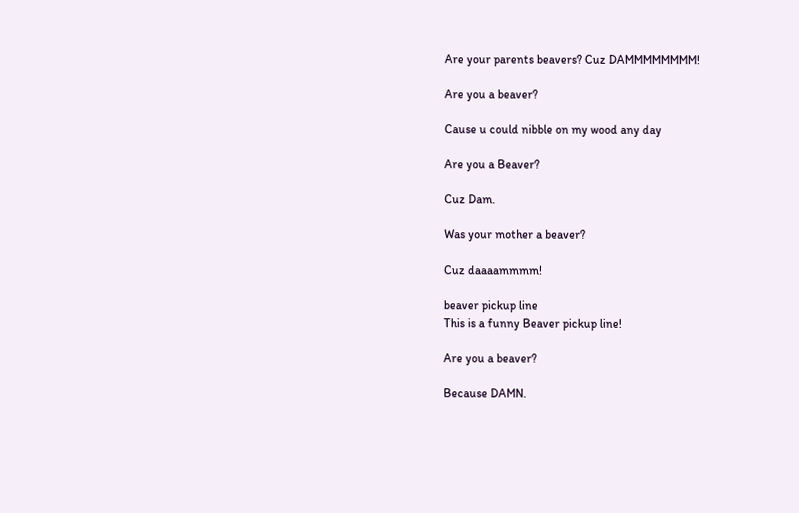Are your parents beavers? Cuz DAMMMMMMMM!

Are you a beaver?

Cause u could nibble on my wood any day

Are you a Beaver?

Cuz Dam.

Was your mother a beaver?

Cuz daaaammmm!

beaver pickup line
This is a funny Beaver pickup line!

Are you a beaver?

Because DAMN.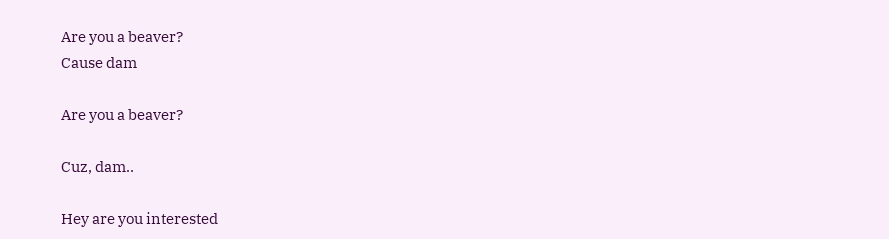Are you a beaver?
Cause dam

Are you a beaver?

Cuz, dam..

Hey are you interested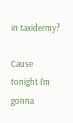in taxidermy?

Cause tonight I'm gonna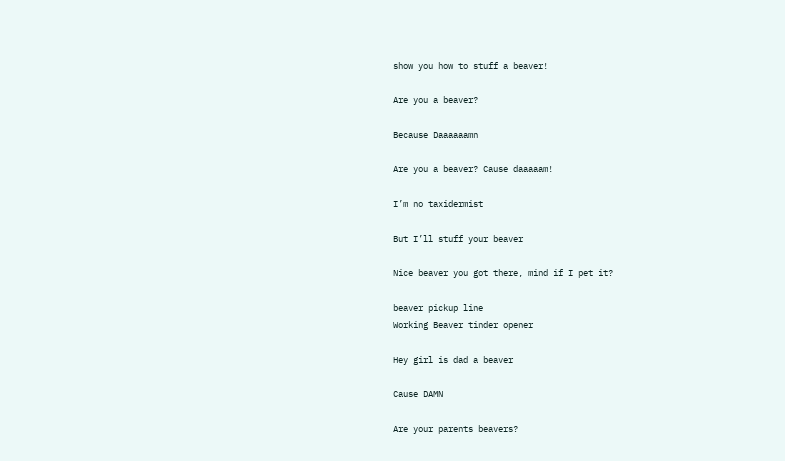show you how to stuff a beaver!

Are you a beaver?

Because Daaaaaamn

Are you a beaver? Cause daaaaam!

I’m no taxidermist

But I’ll stuff your beaver

Nice beaver you got there, mind if I pet it?

beaver pickup line
Working Beaver tinder opener

Hey girl is dad a beaver

Cause DAMN

Are your parents beavers?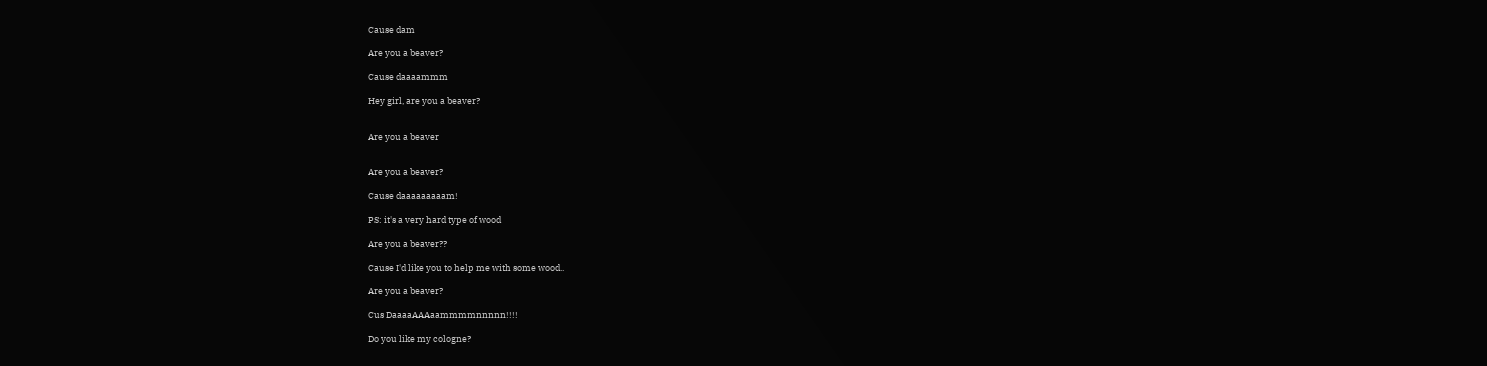Cause dam

Are you a beaver?

Cause daaaammm

Hey girl, are you a beaver?


Are you a beaver


Are you a beaver?

Cause daaaaaaaaam!

PS: it's a very hard type of wood

Are you a beaver??

Cause I'd like you to help me with some wood..

Are you a beaver?

Cus DaaaaAAAaammmmnnnnn!!!!

Do you like my cologne?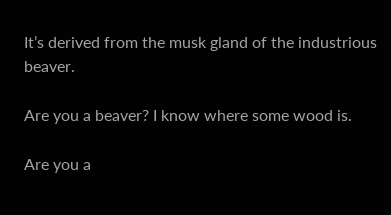It’s derived from the musk gland of the industrious beaver.

Are you a beaver? I know where some wood is.

Are you a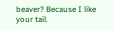beaver? Because I like your tail.